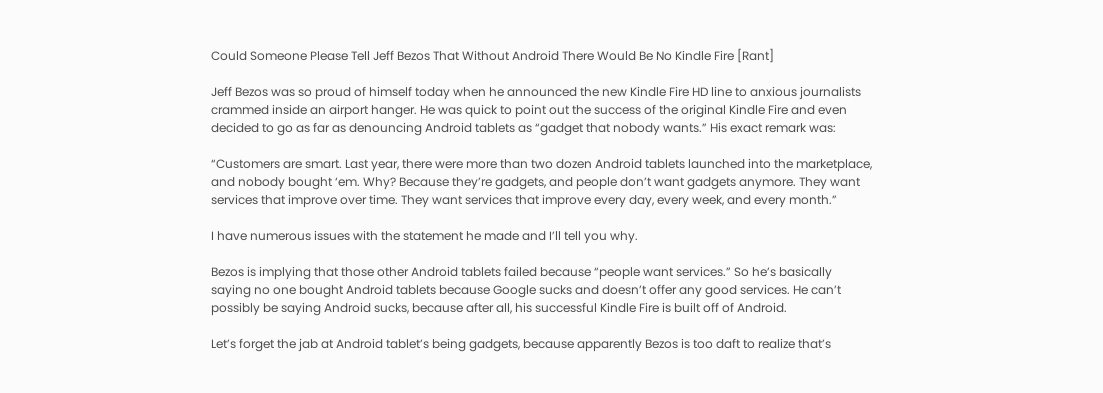Could Someone Please Tell Jeff Bezos That Without Android There Would Be No Kindle Fire [Rant]

Jeff Bezos was so proud of himself today when he announced the new Kindle Fire HD line to anxious journalists crammed inside an airport hanger. He was quick to point out the success of the original Kindle Fire and even decided to go as far as denouncing Android tablets as “gadget that nobody wants.” His exact remark was:

“Customers are smart. Last year, there were more than two dozen Android tablets launched into the marketplace, and nobody bought ‘em. Why? Because they’re gadgets, and people don’t want gadgets anymore. They want services that improve over time. They want services that improve every day, every week, and every month.”

I have numerous issues with the statement he made and I’ll tell you why.

Bezos is implying that those other Android tablets failed because “people want services.” So he’s basically saying no one bought Android tablets because Google sucks and doesn’t offer any good services. He can’t possibly be saying Android sucks, because after all, his successful Kindle Fire is built off of Android.

Let’s forget the jab at Android tablet’s being gadgets, because apparently Bezos is too daft to realize that’s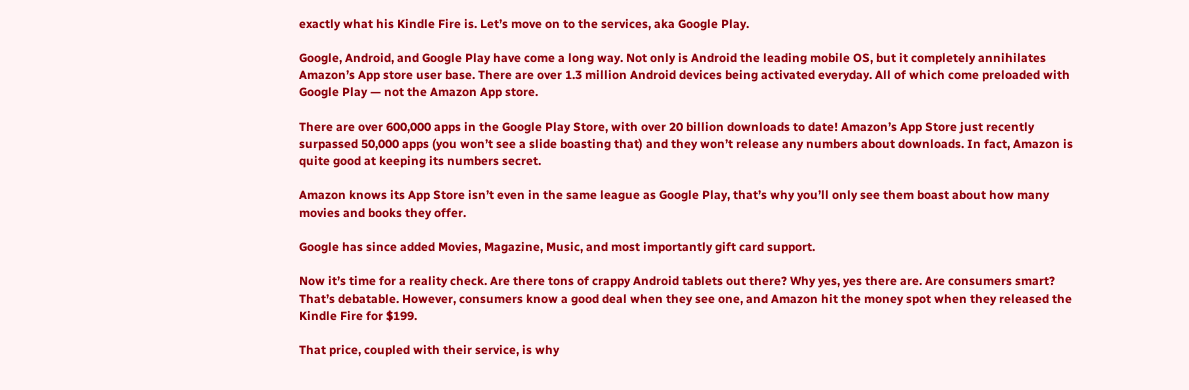exactly what his Kindle Fire is. Let’s move on to the services, aka Google Play.

Google, Android, and Google Play have come a long way. Not only is Android the leading mobile OS, but it completely annihilates Amazon’s App store user base. There are over 1.3 million Android devices being activated everyday. All of which come preloaded with Google Play — not the Amazon App store.

There are over 600,000 apps in the Google Play Store, with over 20 billion downloads to date! Amazon’s App Store just recently surpassed 50,000 apps (you won’t see a slide boasting that) and they won’t release any numbers about downloads. In fact, Amazon is quite good at keeping its numbers secret.

Amazon knows its App Store isn’t even in the same league as Google Play, that’s why you’ll only see them boast about how many movies and books they offer.

Google has since added Movies, Magazine, Music, and most importantly gift card support.

Now it’s time for a reality check. Are there tons of crappy Android tablets out there? Why yes, yes there are. Are consumers smart? That’s debatable. However, consumers know a good deal when they see one, and Amazon hit the money spot when they released the Kindle Fire for $199.

That price, coupled with their service, is why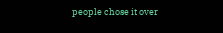people chose it over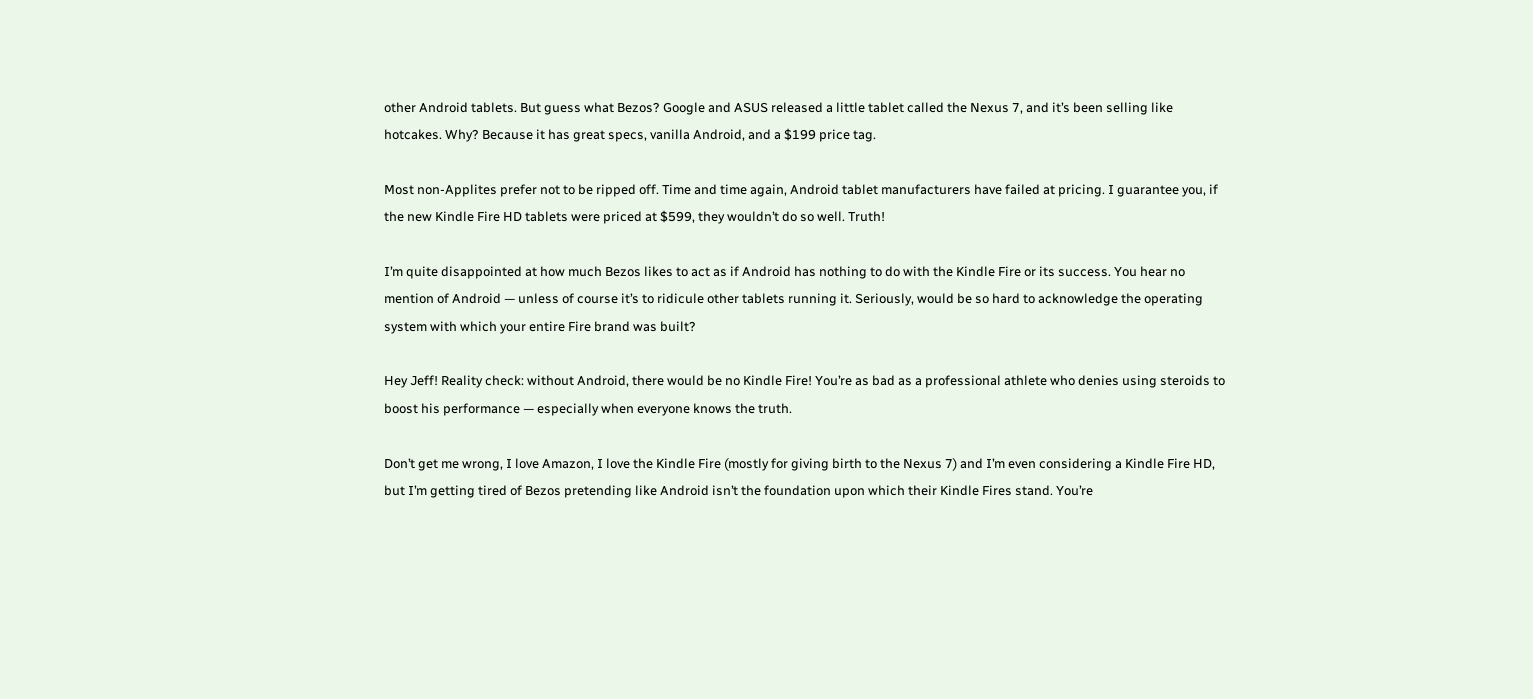other Android tablets. But guess what Bezos? Google and ASUS released a little tablet called the Nexus 7, and it’s been selling like hotcakes. Why? Because it has great specs, vanilla Android, and a $199 price tag.

Most non-Applites prefer not to be ripped off. Time and time again, Android tablet manufacturers have failed at pricing. I guarantee you, if the new Kindle Fire HD tablets were priced at $599, they wouldn’t do so well. Truth!

I’m quite disappointed at how much Bezos likes to act as if Android has nothing to do with the Kindle Fire or its success. You hear no mention of Android — unless of course it’s to ridicule other tablets running it. Seriously, would be so hard to acknowledge the operating system with which your entire Fire brand was built?

Hey Jeff! Reality check: without Android, there would be no Kindle Fire! You’re as bad as a professional athlete who denies using steroids to boost his performance — especially when everyone knows the truth.

Don’t get me wrong, I love Amazon, I love the Kindle Fire (mostly for giving birth to the Nexus 7) and I’m even considering a Kindle Fire HD, but I’m getting tired of Bezos pretending like Android isn’t the foundation upon which their Kindle Fires stand. You’re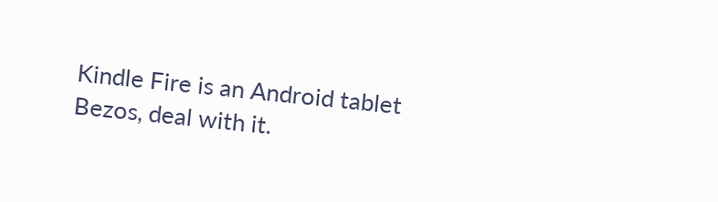Kindle Fire is an Android tablet Bezos, deal with it.